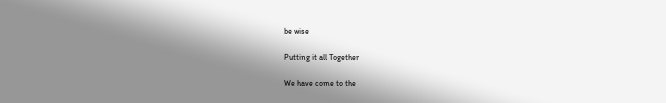be wise

Putting it all Together

We have come to the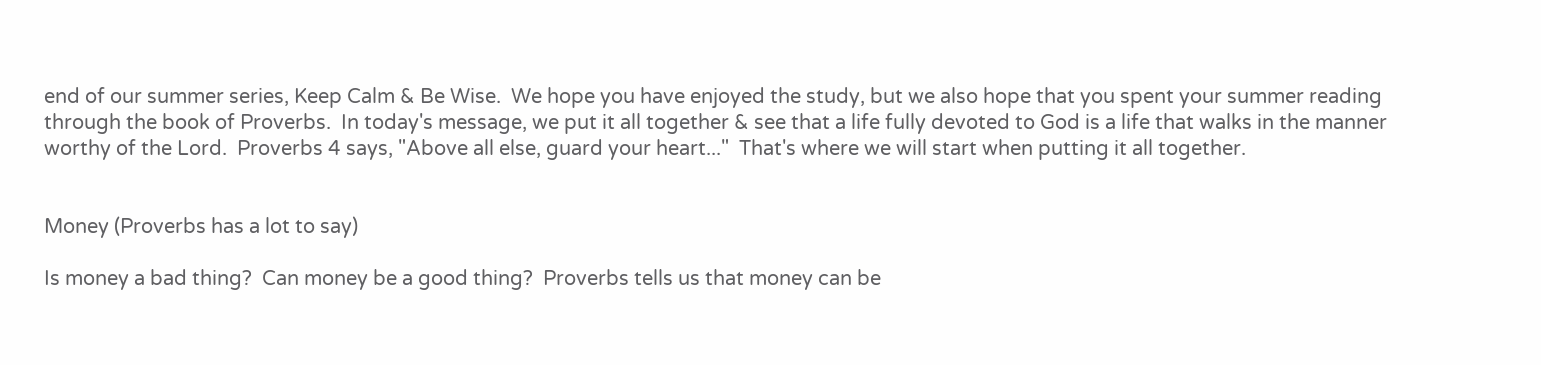end of our summer series, Keep Calm & Be Wise.  We hope you have enjoyed the study, but we also hope that you spent your summer reading through the book of Proverbs.  In today's message, we put it all together & see that a life fully devoted to God is a life that walks in the manner worthy of the Lord.  Proverbs 4 says, "Above all else, guard your heart..."  That's where we will start when putting it all together.


Money (Proverbs has a lot to say)

Is money a bad thing?  Can money be a good thing?  Proverbs tells us that money can be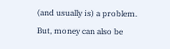(and usually is) a problem.  But, money can also be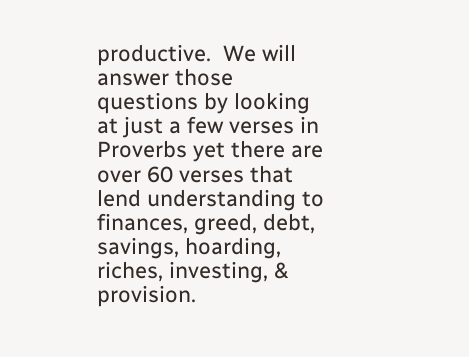productive.  We will answer those questions by looking at just a few verses in Proverbs yet there are over 60 verses that lend understanding to finances, greed, debt, savings, hoarding, riches, investing, & provision.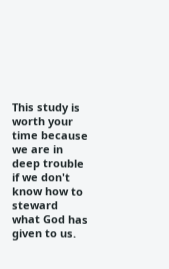This study is worth your time because we are in deep trouble if we don't know how to steward what God has given to us.